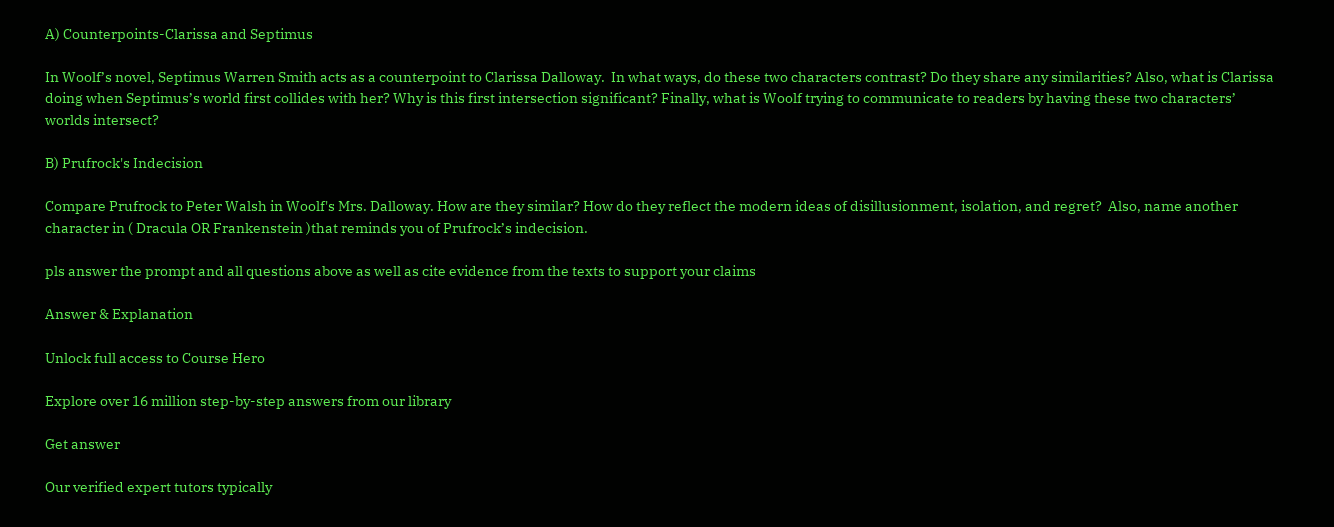A) Counterpoints-Clarissa and Septimus

In Woolf’s novel, Septimus Warren Smith acts as a counterpoint to Clarissa Dalloway.  In what ways, do these two characters contrast? Do they share any similarities? Also, what is Clarissa doing when Septimus’s world first collides with her? Why is this first intersection significant? Finally, what is Woolf trying to communicate to readers by having these two characters’ worlds intersect?

B) Prufrock's Indecision

Compare Prufrock to Peter Walsh in Woolf's Mrs. Dalloway. How are they similar? How do they reflect the modern ideas of disillusionment, isolation, and regret?  Also, name another character in ( Dracula OR Frankenstein )that reminds you of Prufrock’s indecision.

pls answer the prompt and all questions above as well as cite evidence from the texts to support your claims

Answer & Explanation

Unlock full access to Course Hero

Explore over 16 million step-by-step answers from our library

Get answer

Our verified expert tutors typically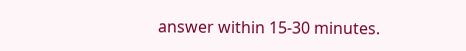answer within 15-30 minutes.